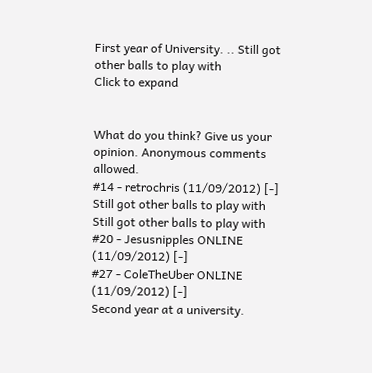First year of University. .. Still got other balls to play with
Click to expand


What do you think? Give us your opinion. Anonymous comments allowed.
#14 - retrochris (11/09/2012) [-]
Still got other balls to play with
Still got other balls to play with
#20 - Jesusnipples ONLINE (11/09/2012) [-]
#27 - ColeTheUber ONLINE (11/09/2012) [-]
Second year at a university.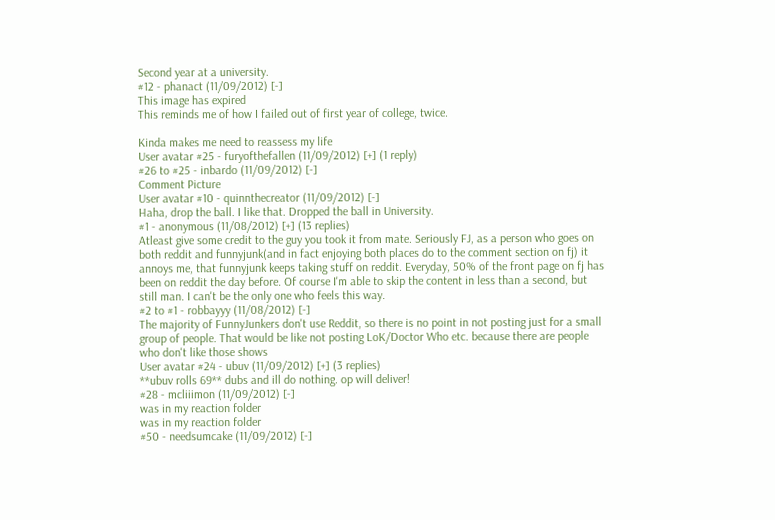Second year at a university.
#12 - phanact (11/09/2012) [-]
This image has expired
This reminds me of how I failed out of first year of college, twice.

Kinda makes me need to reassess my life
User avatar #25 - furyofthefallen (11/09/2012) [+] (1 reply)
#26 to #25 - inbardo (11/09/2012) [-]
Comment Picture
User avatar #10 - quinnthecreator (11/09/2012) [-]
Haha, drop the ball. I like that. Dropped the ball in University.
#1 - anonymous (11/08/2012) [+] (13 replies)
Atleast give some credit to the guy you took it from mate. Seriously FJ, as a person who goes on both reddit and funnyjunk(and in fact enjoying both places do to the comment section on fj) it annoys me, that funnyjunk keeps taking stuff on reddit. Everyday, 50% of the front page on fj has been on reddit the day before. Of course I'm able to skip the content in less than a second, but still man. I can't be the only one who feels this way.
#2 to #1 - robbayyy (11/08/2012) [-]
The majority of FunnyJunkers don't use Reddit, so there is no point in not posting just for a small group of people. That would be like not posting LoK/Doctor Who etc. because there are people who don't like those shows
User avatar #24 - ubuv (11/09/2012) [+] (3 replies)
**ubuv rolls 69** dubs and ill do nothing. op will deliver!
#28 - mcliiimon (11/09/2012) [-]
was in my reaction folder
was in my reaction folder
#50 - needsumcake (11/09/2012) [-]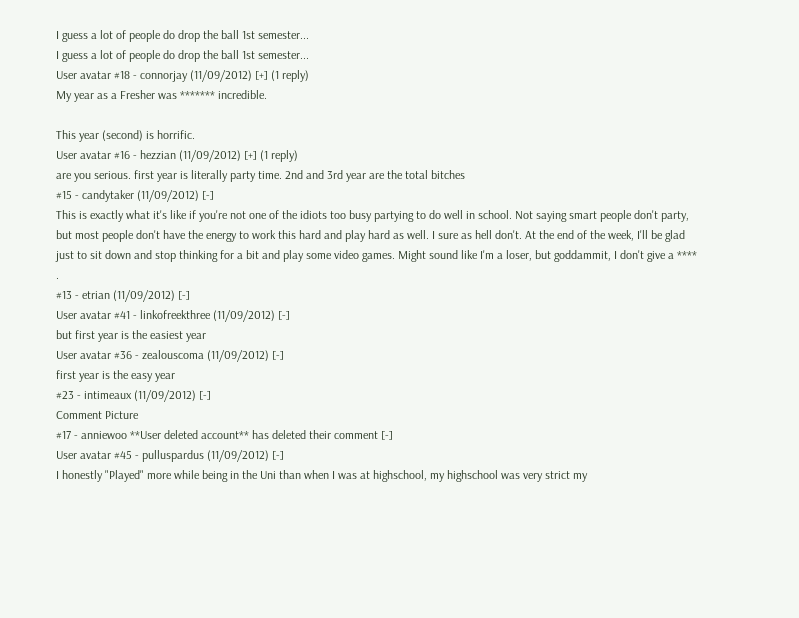I guess a lot of people do drop the ball 1st semester...
I guess a lot of people do drop the ball 1st semester...
User avatar #18 - connorjay (11/09/2012) [+] (1 reply)
My year as a Fresher was ******* incredible.

This year (second) is horrific.
User avatar #16 - hezzian (11/09/2012) [+] (1 reply)
are you serious. first year is literally party time. 2nd and 3rd year are the total bitches
#15 - candytaker (11/09/2012) [-]
This is exactly what it's like if you're not one of the idiots too busy partying to do well in school. Not saying smart people don't party, but most people don't have the energy to work this hard and play hard as well. I sure as hell don't. At the end of the week, I'll be glad just to sit down and stop thinking for a bit and play some video games. Might sound like I'm a loser, but goddammit, I don't give a **** .
#13 - etrian (11/09/2012) [-]
User avatar #41 - linkofreekthree (11/09/2012) [-]
but first year is the easiest year
User avatar #36 - zealouscoma (11/09/2012) [-]
first year is the easy year
#23 - intimeaux (11/09/2012) [-]
Comment Picture
#17 - anniewoo **User deleted account** has deleted their comment [-]
User avatar #45 - pulluspardus (11/09/2012) [-]
I honestly "Played" more while being in the Uni than when I was at highschool, my highschool was very strict my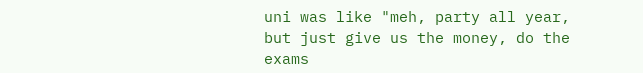uni was like "meh, party all year, but just give us the money, do the exams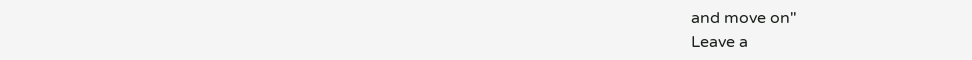and move on"
Leave a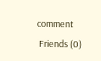comment
 Friends (0)